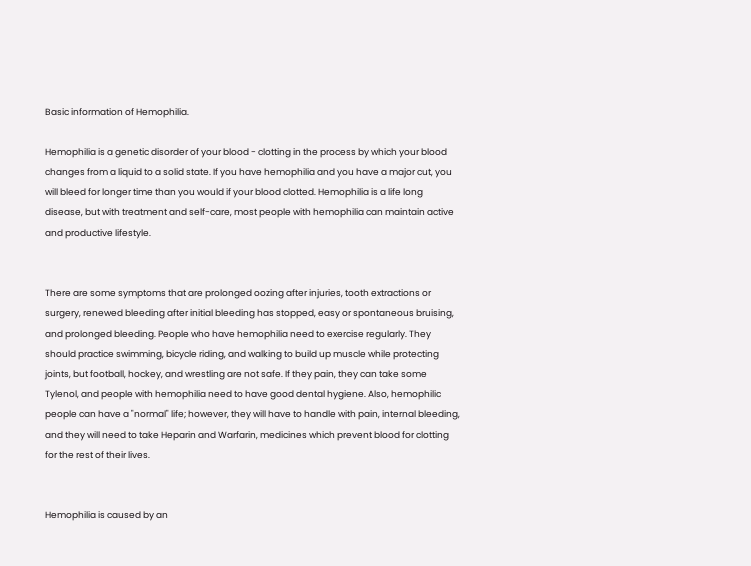Basic information of Hemophilia.

Hemophilia is a genetic disorder of your blood - clotting in the process by which your blood changes from a liquid to a solid state. If you have hemophilia and you have a major cut, you will bleed for longer time than you would if your blood clotted. Hemophilia is a life long disease, but with treatment and self-care, most people with hemophilia can maintain active and productive lifestyle.


There are some symptoms that are prolonged oozing after injuries, tooth extractions or surgery, renewed bleeding after initial bleeding has stopped, easy or spontaneous bruising, and prolonged bleeding. People who have hemophilia need to exercise regularly. They should practice swimming, bicycle riding, and walking to build up muscle while protecting joints, but football, hockey, and wrestling are not safe. If they pain, they can take some Tylenol, and people with hemophilia need to have good dental hygiene. Also, hemophilic people can have a "normal" life; however, they will have to handle with pain, internal bleeding, and they will need to take Heparin and Warfarin, medicines which prevent blood for clotting for the rest of their lives.


Hemophilia is caused by an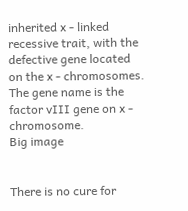inherited x - linked recessive trait, with the defective gene located on the x - chromosomes. The gene name is the factor vIII gene on x - chromosome.
Big image


There is no cure for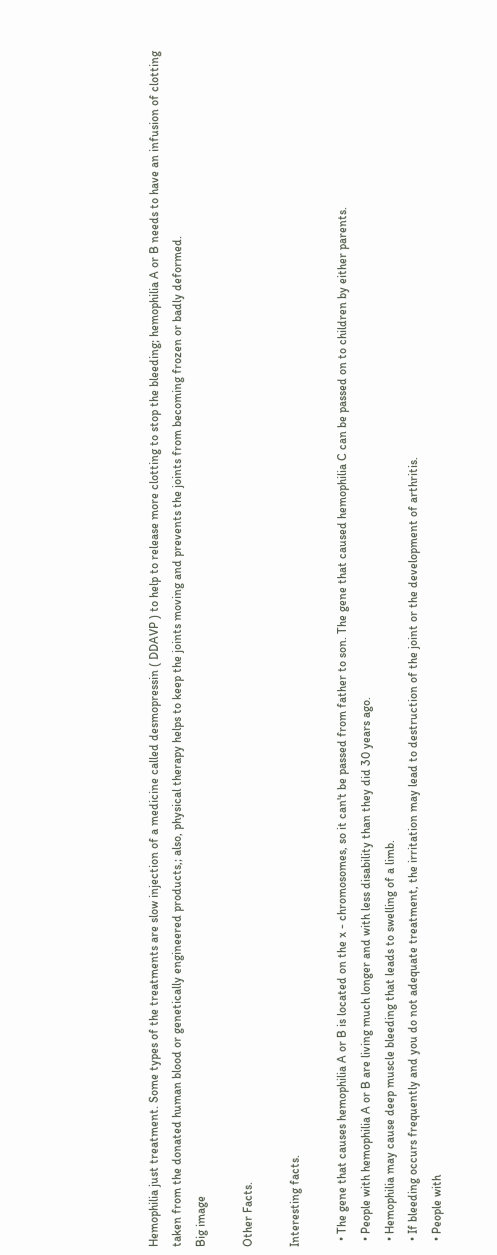Hemophilia just treatment. Some types of the treatments are slow injection of a medicine called desmopressin ( DDAVP ) to help to release more clotting to stop the bleeding; hemophilia A or B needs to have an infusion of clotting taken from the donated human blood or genetically engineered products,; also, physical therapy helps to keep the joints moving and prevents the joints from becoming frozen or badly deformed.
Big image

Other Facts.

Interesting facts.

  • The gene that causes hemophilia A or B is located on the x - chromosomes, so it can't be passed from father to son. The gene that caused hemophilia C can be passed on to children by either parents.
  • People with hemophilia A or B are living much longer and with less disability than they did 30 years ago.
  • Hemophilia may cause deep muscle bleeding that leads to swelling of a limb.
  • If bleeding occurs frequently and you do not adequate treatment, the irritation may lead to destruction of the joint or the development of arthritis.
  • People with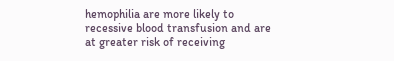hemophilia are more likely to recessive blood transfusion and are at greater risk of receiving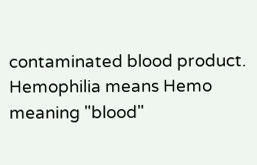contaminated blood product.
Hemophilia means Hemo meaning "blood"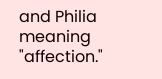and Philia meaning "affection."